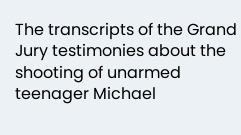The transcripts of the Grand Jury testimonies about the shooting of unarmed teenager Michael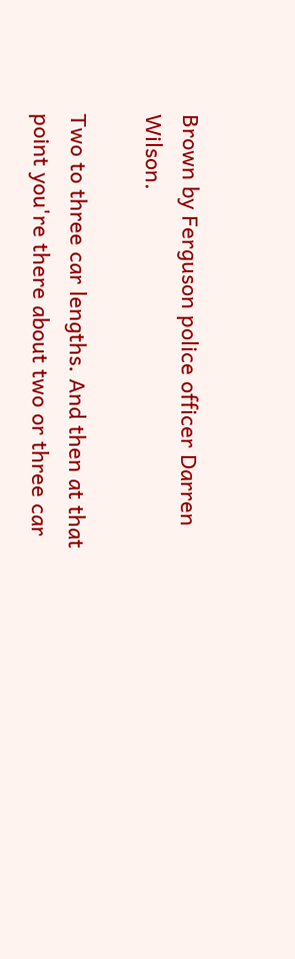Brown by Ferguson police officer Darren Wilson.

Two to three car lengths. And then at that point you're there about two or three car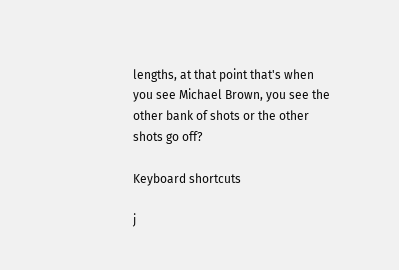lengths, at that point that's when you see Michael Brown, you see the other bank of shots or the other shots go off?

Keyboard shortcuts

j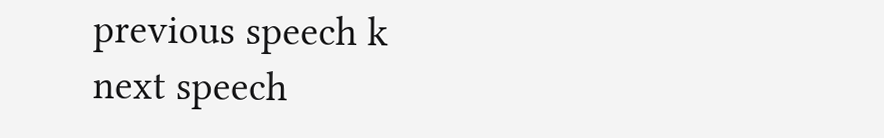previous speech k next speech